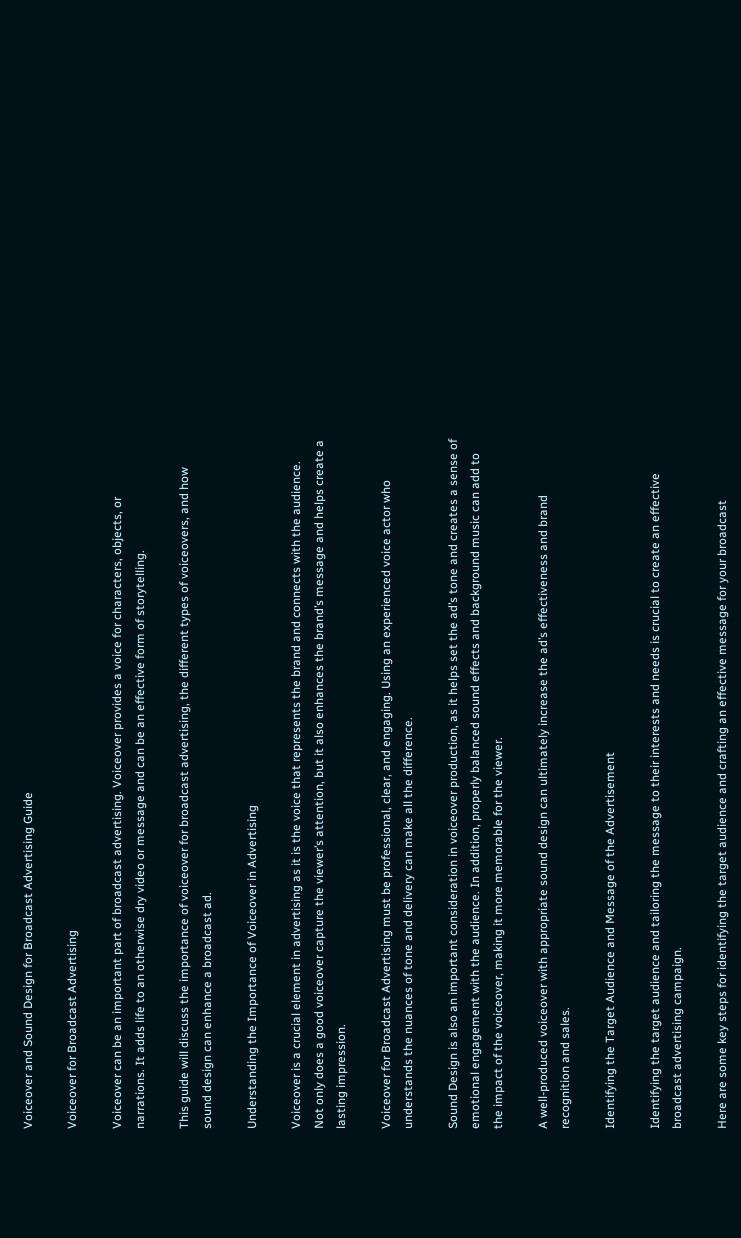Voiceover and Sound Design for Broadcast Advertising Guide

Voiceover for Broadcast Advertising

Voiceover can be an important part of broadcast advertising. Voiceover provides a voice for characters, objects, or narrations. It adds life to an otherwise dry video or message and can be an effective form of storytelling.

This guide will discuss the importance of voiceover for broadcast advertising, the different types of voiceovers, and how sound design can enhance a broadcast ad.

Understanding the Importance of Voiceover in Advertising

Voiceover is a crucial element in advertising as it is the voice that represents the brand and connects with the audience. Not only does a good voiceover capture the viewer’s attention, but it also enhances the brand’s message and helps create a lasting impression.

Voiceover for Broadcast Advertising must be professional, clear, and engaging. Using an experienced voice actor who understands the nuances of tone and delivery can make all the difference.

Sound Design is also an important consideration in voiceover production, as it helps set the ad’s tone and creates a sense of emotional engagement with the audience. In addition, properly balanced sound effects and background music can add to the impact of the voiceover, making it more memorable for the viewer.

A well-produced voiceover with appropriate sound design can ultimately increase the ad’s effectiveness and brand recognition and sales.

Identifying the Target Audience and Message of the Advertisement

Identifying the target audience and tailoring the message to their interests and needs is crucial to create an effective broadcast advertising campaign.

Here are some key steps for identifying the target audience and crafting an effective message for your broadcast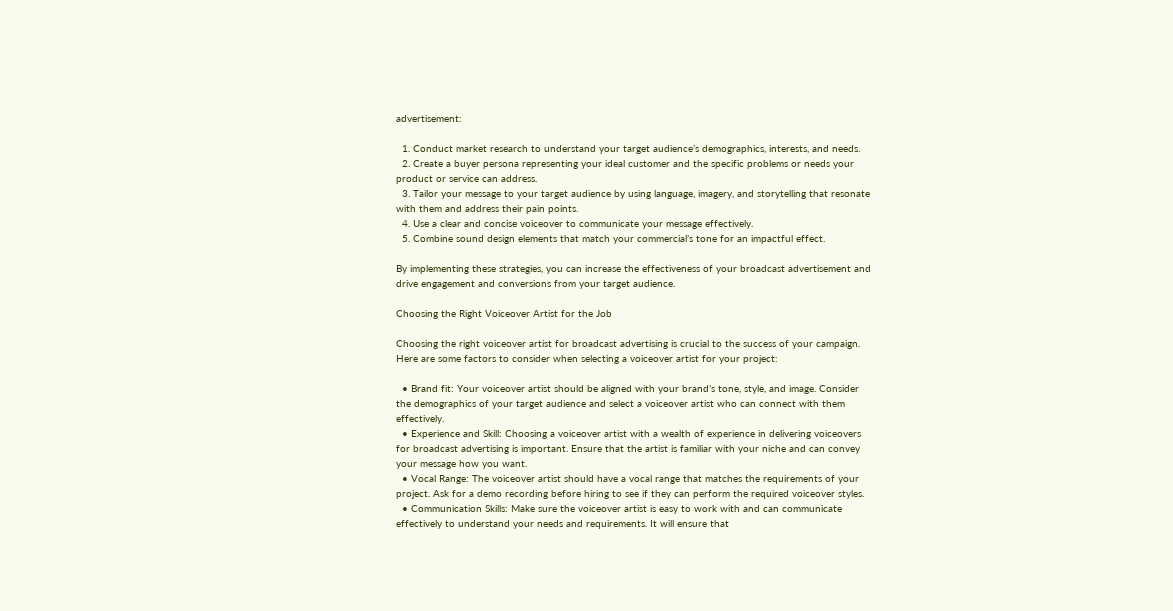advertisement:

  1. Conduct market research to understand your target audience’s demographics, interests, and needs.
  2. Create a buyer persona representing your ideal customer and the specific problems or needs your product or service can address.
  3. Tailor your message to your target audience by using language, imagery, and storytelling that resonate with them and address their pain points.
  4. Use a clear and concise voiceover to communicate your message effectively.
  5. Combine sound design elements that match your commercial’s tone for an impactful effect.

By implementing these strategies, you can increase the effectiveness of your broadcast advertisement and drive engagement and conversions from your target audience.

Choosing the Right Voiceover Artist for the Job

Choosing the right voiceover artist for broadcast advertising is crucial to the success of your campaign. Here are some factors to consider when selecting a voiceover artist for your project:

  • Brand fit: Your voiceover artist should be aligned with your brand’s tone, style, and image. Consider the demographics of your target audience and select a voiceover artist who can connect with them effectively.
  • Experience and Skill: Choosing a voiceover artist with a wealth of experience in delivering voiceovers for broadcast advertising is important. Ensure that the artist is familiar with your niche and can convey your message how you want.
  • Vocal Range: The voiceover artist should have a vocal range that matches the requirements of your project. Ask for a demo recording before hiring to see if they can perform the required voiceover styles.
  • Communication Skills: Make sure the voiceover artist is easy to work with and can communicate effectively to understand your needs and requirements. It will ensure that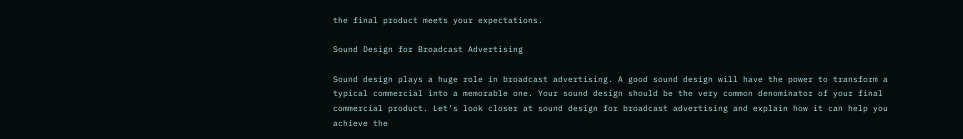the final product meets your expectations.

Sound Design for Broadcast Advertising

Sound design plays a huge role in broadcast advertising. A good sound design will have the power to transform a typical commercial into a memorable one. Your sound design should be the very common denominator of your final commercial product. Let’s look closer at sound design for broadcast advertising and explain how it can help you achieve the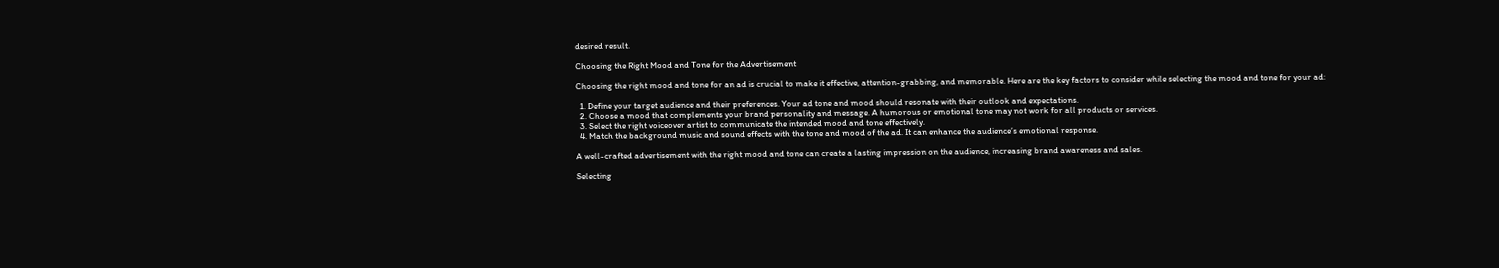desired result.

Choosing the Right Mood and Tone for the Advertisement

Choosing the right mood and tone for an ad is crucial to make it effective, attention-grabbing, and memorable. Here are the key factors to consider while selecting the mood and tone for your ad:

  1. Define your target audience and their preferences. Your ad tone and mood should resonate with their outlook and expectations.
  2. Choose a mood that complements your brand personality and message. A humorous or emotional tone may not work for all products or services.
  3. Select the right voiceover artist to communicate the intended mood and tone effectively.
  4. Match the background music and sound effects with the tone and mood of the ad. It can enhance the audience’s emotional response.

A well-crafted advertisement with the right mood and tone can create a lasting impression on the audience, increasing brand awareness and sales.

Selecting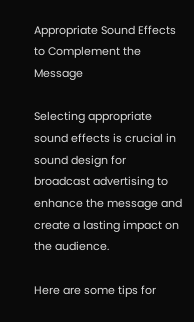Appropriate Sound Effects to Complement the Message

Selecting appropriate sound effects is crucial in sound design for broadcast advertising to enhance the message and create a lasting impact on the audience.

Here are some tips for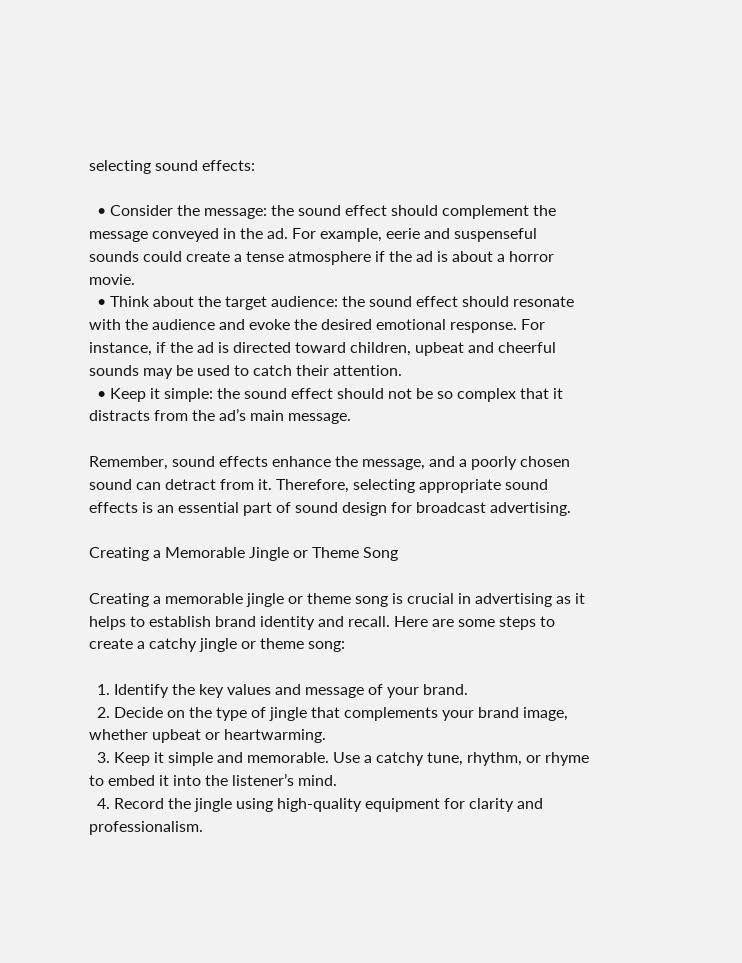selecting sound effects:

  • Consider the message: the sound effect should complement the message conveyed in the ad. For example, eerie and suspenseful sounds could create a tense atmosphere if the ad is about a horror movie.
  • Think about the target audience: the sound effect should resonate with the audience and evoke the desired emotional response. For instance, if the ad is directed toward children, upbeat and cheerful sounds may be used to catch their attention.
  • Keep it simple: the sound effect should not be so complex that it distracts from the ad’s main message.

Remember, sound effects enhance the message, and a poorly chosen sound can detract from it. Therefore, selecting appropriate sound effects is an essential part of sound design for broadcast advertising.

Creating a Memorable Jingle or Theme Song

Creating a memorable jingle or theme song is crucial in advertising as it helps to establish brand identity and recall. Here are some steps to create a catchy jingle or theme song:

  1. Identify the key values and message of your brand.
  2. Decide on the type of jingle that complements your brand image, whether upbeat or heartwarming.
  3. Keep it simple and memorable. Use a catchy tune, rhythm, or rhyme to embed it into the listener’s mind.
  4. Record the jingle using high-quality equipment for clarity and professionalism.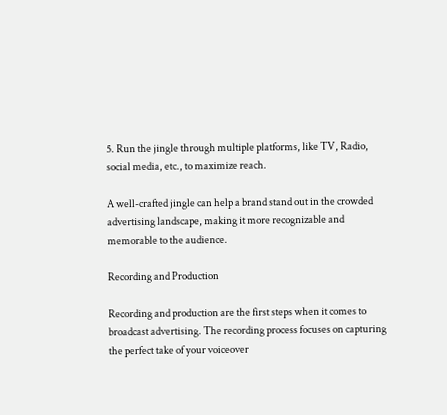5. Run the jingle through multiple platforms, like TV, Radio, social media, etc., to maximize reach.

A well-crafted jingle can help a brand stand out in the crowded advertising landscape, making it more recognizable and memorable to the audience.

Recording and Production

Recording and production are the first steps when it comes to broadcast advertising. The recording process focuses on capturing the perfect take of your voiceover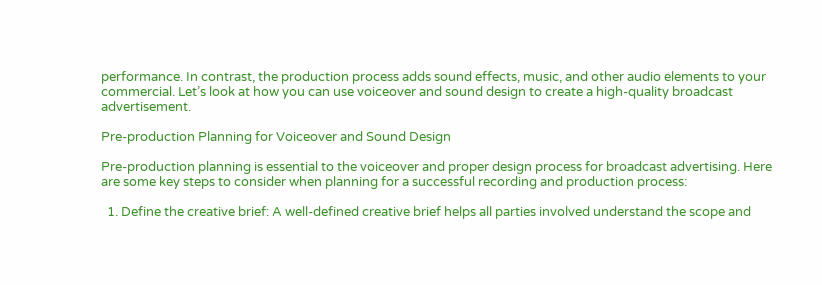performance. In contrast, the production process adds sound effects, music, and other audio elements to your commercial. Let’s look at how you can use voiceover and sound design to create a high-quality broadcast advertisement.

Pre-production Planning for Voiceover and Sound Design

Pre-production planning is essential to the voiceover and proper design process for broadcast advertising. Here are some key steps to consider when planning for a successful recording and production process:

  1. Define the creative brief: A well-defined creative brief helps all parties involved understand the scope and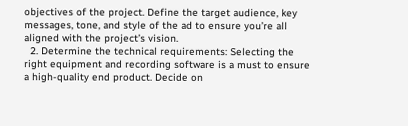objectives of the project. Define the target audience, key messages, tone, and style of the ad to ensure you’re all aligned with the project’s vision.
  2. Determine the technical requirements: Selecting the right equipment and recording software is a must to ensure a high-quality end product. Decide on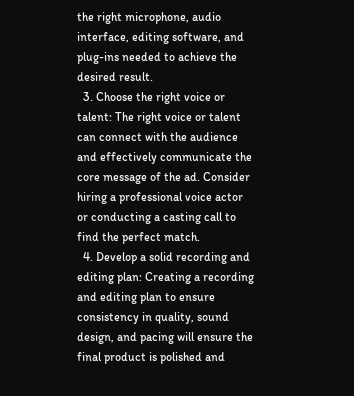the right microphone, audio interface, editing software, and plug-ins needed to achieve the desired result.
  3. Choose the right voice or talent: The right voice or talent can connect with the audience and effectively communicate the core message of the ad. Consider hiring a professional voice actor or conducting a casting call to find the perfect match.
  4. Develop a solid recording and editing plan: Creating a recording and editing plan to ensure consistency in quality, sound design, and pacing will ensure the final product is polished and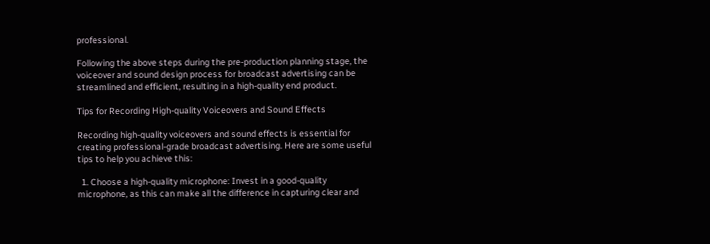professional.

Following the above steps during the pre-production planning stage, the voiceover and sound design process for broadcast advertising can be streamlined and efficient, resulting in a high-quality end product.

Tips for Recording High-quality Voiceovers and Sound Effects

Recording high-quality voiceovers and sound effects is essential for creating professional-grade broadcast advertising. Here are some useful tips to help you achieve this:

  1. Choose a high-quality microphone: Invest in a good-quality microphone, as this can make all the difference in capturing clear and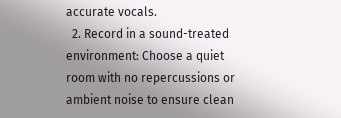accurate vocals.
  2. Record in a sound-treated environment: Choose a quiet room with no repercussions or ambient noise to ensure clean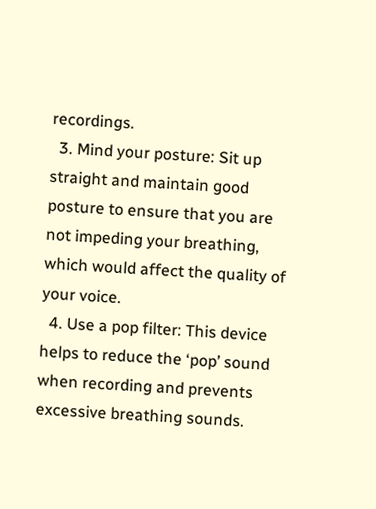recordings.
  3. Mind your posture: Sit up straight and maintain good posture to ensure that you are not impeding your breathing, which would affect the quality of your voice.
  4. Use a pop filter: This device helps to reduce the ‘pop’ sound when recording and prevents excessive breathing sounds.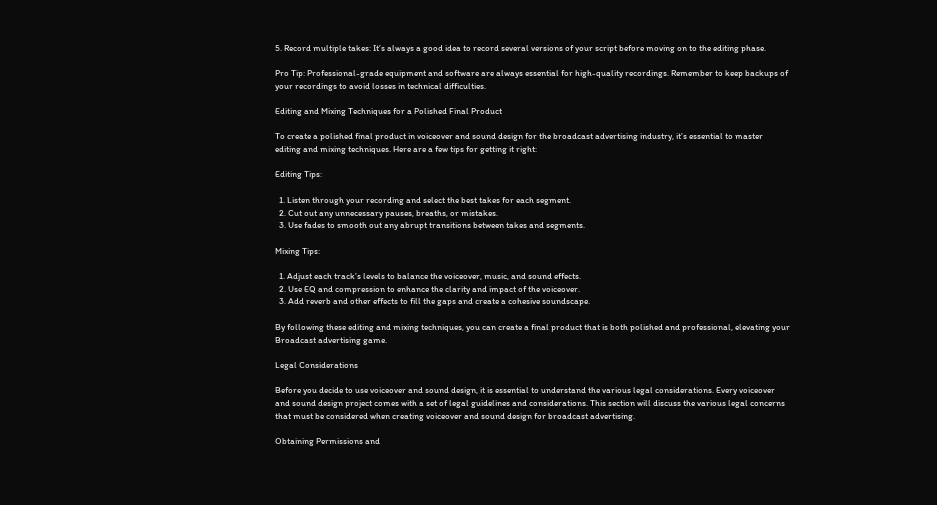5. Record multiple takes: It’s always a good idea to record several versions of your script before moving on to the editing phase.

Pro Tip: Professional-grade equipment and software are always essential for high-quality recordings. Remember to keep backups of your recordings to avoid losses in technical difficulties.

Editing and Mixing Techniques for a Polished Final Product

To create a polished final product in voiceover and sound design for the broadcast advertising industry, it’s essential to master editing and mixing techniques. Here are a few tips for getting it right:

Editing Tips:

  1. Listen through your recording and select the best takes for each segment.
  2. Cut out any unnecessary pauses, breaths, or mistakes.
  3. Use fades to smooth out any abrupt transitions between takes and segments.

Mixing Tips:

  1. Adjust each track’s levels to balance the voiceover, music, and sound effects.
  2. Use EQ and compression to enhance the clarity and impact of the voiceover.
  3. Add reverb and other effects to fill the gaps and create a cohesive soundscape.

By following these editing and mixing techniques, you can create a final product that is both polished and professional, elevating your Broadcast advertising game.

Legal Considerations

Before you decide to use voiceover and sound design, it is essential to understand the various legal considerations. Every voiceover and sound design project comes with a set of legal guidelines and considerations. This section will discuss the various legal concerns that must be considered when creating voiceover and sound design for broadcast advertising.

Obtaining Permissions and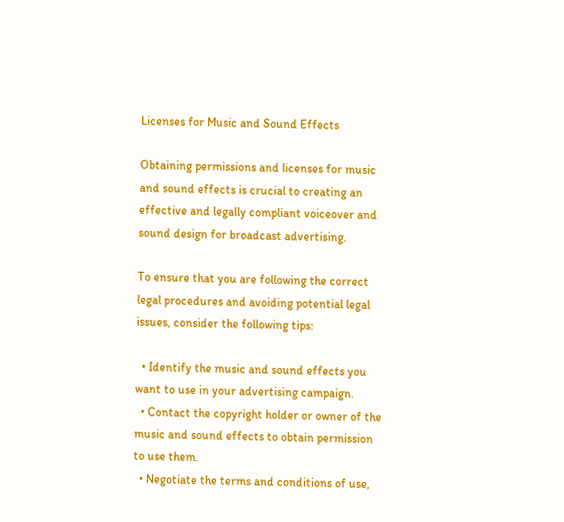Licenses for Music and Sound Effects

Obtaining permissions and licenses for music and sound effects is crucial to creating an effective and legally compliant voiceover and sound design for broadcast advertising.

To ensure that you are following the correct legal procedures and avoiding potential legal issues, consider the following tips:

  • Identify the music and sound effects you want to use in your advertising campaign.
  • Contact the copyright holder or owner of the music and sound effects to obtain permission to use them.
  • Negotiate the terms and conditions of use,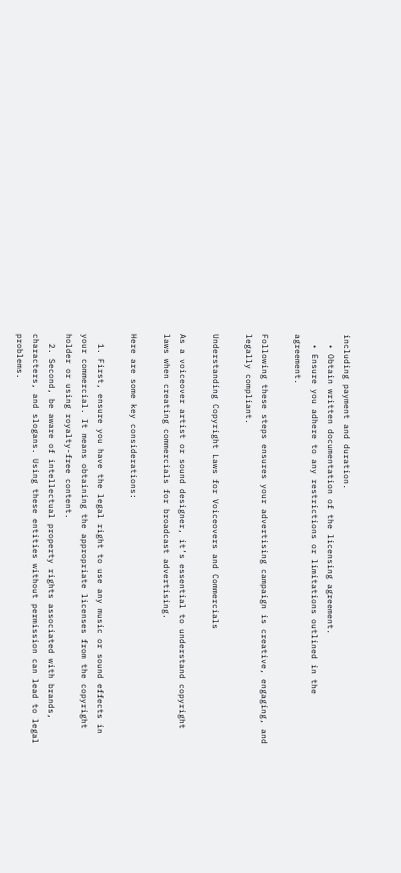including payment and duration.
  • Obtain written documentation of the licensing agreement.
  • Ensure you adhere to any restrictions or limitations outlined in the agreement.

Following these steps ensures your advertising campaign is creative, engaging, and legally compliant.

Understanding Copyright Laws for Voiceovers and Commercials

As a voiceover artist or sound designer, it’s essential to understand copyright laws when creating commercials for broadcast advertising.

Here are some key considerations:

  1. First, ensure you have the legal right to use any music or sound effects in your commercial. It means obtaining the appropriate licenses from the copyright holder or using royalty-free content.
  2. Second, be aware of intellectual property rights associated with brands, characters, and slogans. Using these entities without permission can lead to legal problems.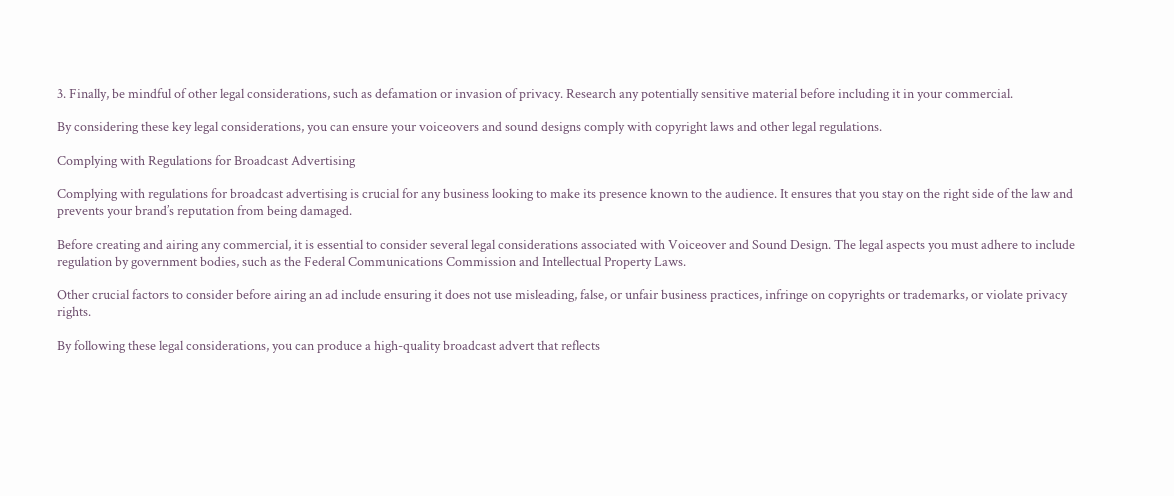3. Finally, be mindful of other legal considerations, such as defamation or invasion of privacy. Research any potentially sensitive material before including it in your commercial.

By considering these key legal considerations, you can ensure your voiceovers and sound designs comply with copyright laws and other legal regulations.

Complying with Regulations for Broadcast Advertising

Complying with regulations for broadcast advertising is crucial for any business looking to make its presence known to the audience. It ensures that you stay on the right side of the law and prevents your brand’s reputation from being damaged.

Before creating and airing any commercial, it is essential to consider several legal considerations associated with Voiceover and Sound Design. The legal aspects you must adhere to include regulation by government bodies, such as the Federal Communications Commission and Intellectual Property Laws.

Other crucial factors to consider before airing an ad include ensuring it does not use misleading, false, or unfair business practices, infringe on copyrights or trademarks, or violate privacy rights.

By following these legal considerations, you can produce a high-quality broadcast advert that reflects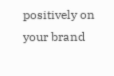positively on your brand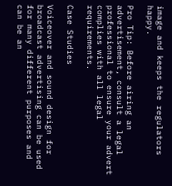image and keeps the regulators happy.

Pro Tip: Before airing an advertisement, consult a legal professional to ensure your advert complies with all legal requirements.

Case Studies

Voiceover and sound design for broadcast advertising can be used for many different purposes and can be an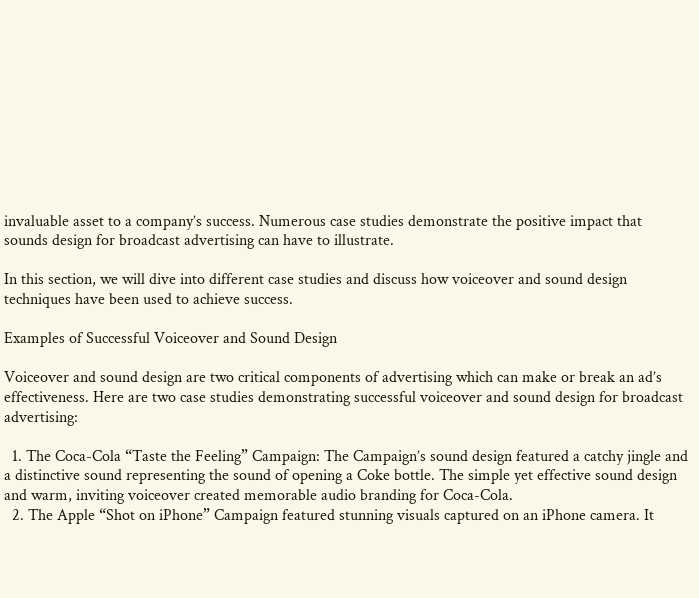invaluable asset to a company’s success. Numerous case studies demonstrate the positive impact that sounds design for broadcast advertising can have to illustrate.

In this section, we will dive into different case studies and discuss how voiceover and sound design techniques have been used to achieve success.

Examples of Successful Voiceover and Sound Design

Voiceover and sound design are two critical components of advertising which can make or break an ad’s effectiveness. Here are two case studies demonstrating successful voiceover and sound design for broadcast advertising:

  1. The Coca-Cola “Taste the Feeling” Campaign: The Campaign’s sound design featured a catchy jingle and a distinctive sound representing the sound of opening a Coke bottle. The simple yet effective sound design and warm, inviting voiceover created memorable audio branding for Coca-Cola.
  2. The Apple “Shot on iPhone” Campaign featured stunning visuals captured on an iPhone camera. It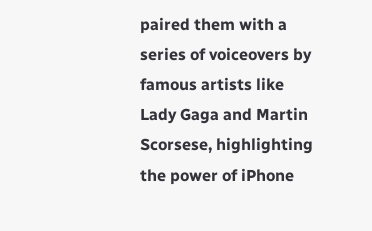paired them with a series of voiceovers by famous artists like Lady Gaga and Martin Scorsese, highlighting the power of iPhone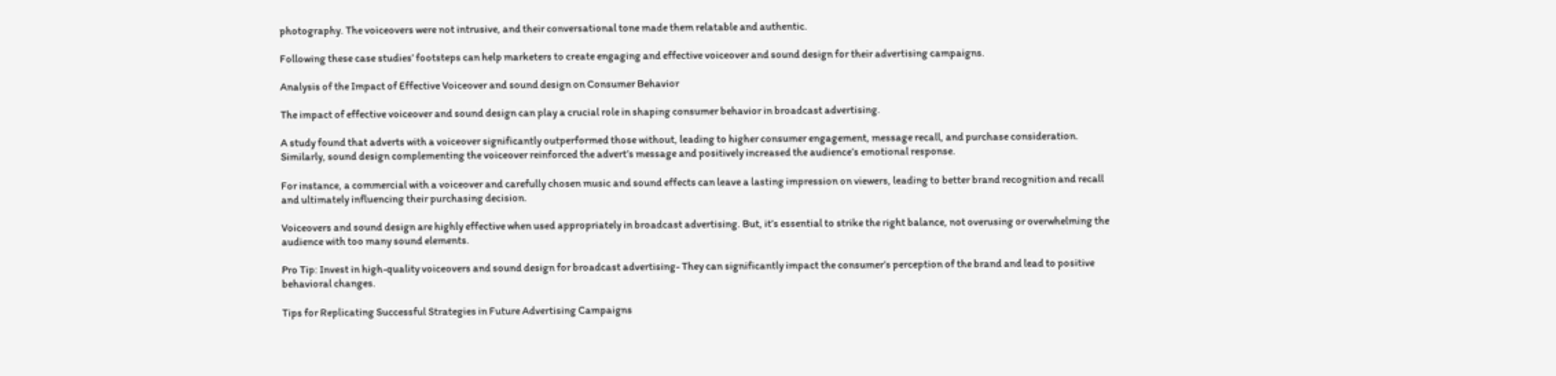photography. The voiceovers were not intrusive, and their conversational tone made them relatable and authentic.

Following these case studies’ footsteps can help marketers to create engaging and effective voiceover and sound design for their advertising campaigns.

Analysis of the Impact of Effective Voiceover and sound design on Consumer Behavior

The impact of effective voiceover and sound design can play a crucial role in shaping consumer behavior in broadcast advertising.

A study found that adverts with a voiceover significantly outperformed those without, leading to higher consumer engagement, message recall, and purchase consideration. Similarly, sound design complementing the voiceover reinforced the advert’s message and positively increased the audience’s emotional response.

For instance, a commercial with a voiceover and carefully chosen music and sound effects can leave a lasting impression on viewers, leading to better brand recognition and recall and ultimately influencing their purchasing decision.

Voiceovers and sound design are highly effective when used appropriately in broadcast advertising. But, it’s essential to strike the right balance, not overusing or overwhelming the audience with too many sound elements.

Pro Tip: Invest in high-quality voiceovers and sound design for broadcast advertising- They can significantly impact the consumer’s perception of the brand and lead to positive behavioral changes.

Tips for Replicating Successful Strategies in Future Advertising Campaigns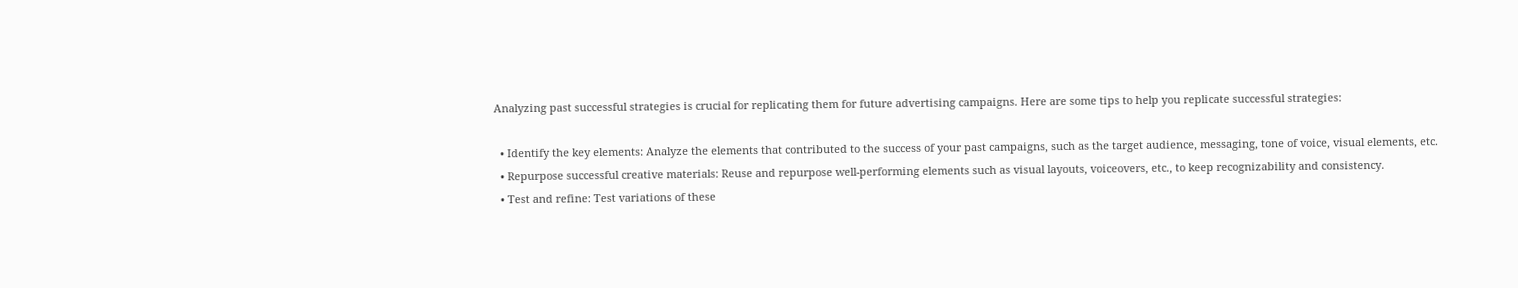Analyzing past successful strategies is crucial for replicating them for future advertising campaigns. Here are some tips to help you replicate successful strategies:

  • Identify the key elements: Analyze the elements that contributed to the success of your past campaigns, such as the target audience, messaging, tone of voice, visual elements, etc.
  • Repurpose successful creative materials: Reuse and repurpose well-performing elements such as visual layouts, voiceovers, etc., to keep recognizability and consistency.
  • Test and refine: Test variations of these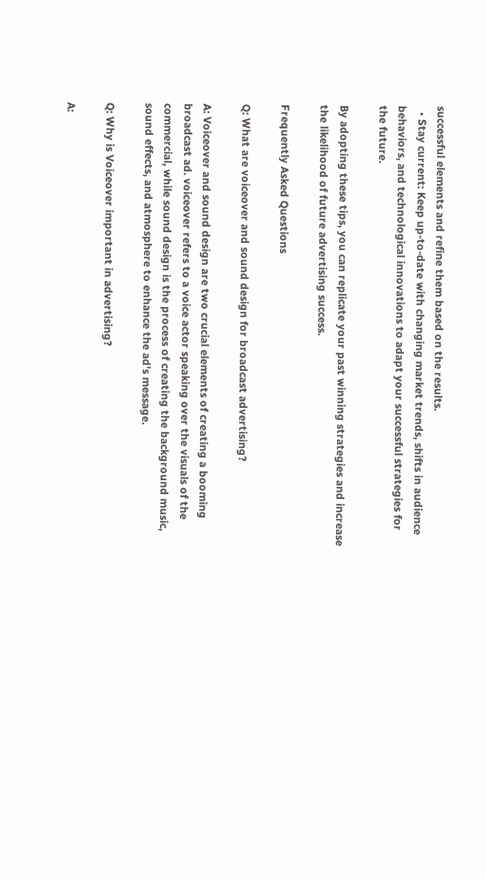successful elements and refine them based on the results.
  • Stay current: Keep up-to-date with changing market trends, shifts in audience behaviors, and technological innovations to adapt your successful strategies for the future.

By adopting these tips, you can replicate your past winning strategies and increase the likelihood of future advertising success.

Frequently Asked Questions

Q: What are voiceover and sound design for broadcast advertising?

A: Voiceover and sound design are two crucial elements of creating a booming broadcast ad. voiceover refers to a voice actor speaking over the visuals of the commercial, while sound design is the process of creating the background music, sound effects, and atmosphere to enhance the ad’s message.

Q: Why is Voiceover important in advertising?

A: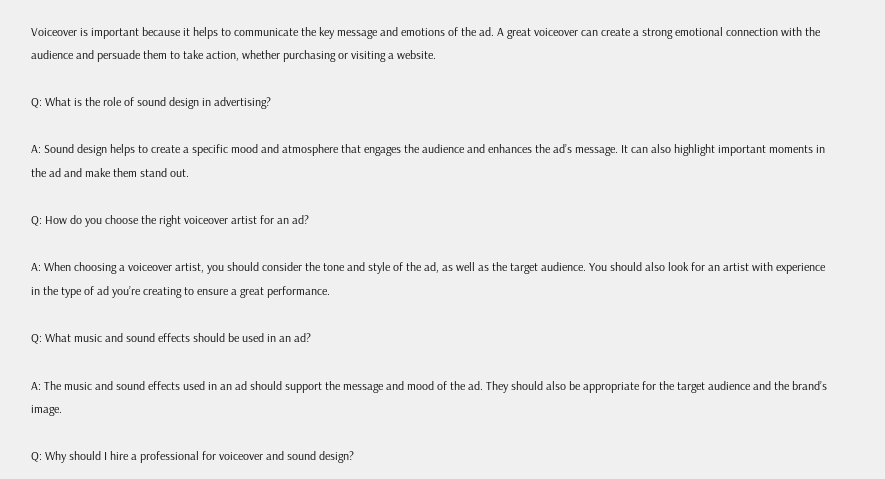Voiceover is important because it helps to communicate the key message and emotions of the ad. A great voiceover can create a strong emotional connection with the audience and persuade them to take action, whether purchasing or visiting a website.

Q: What is the role of sound design in advertising?

A: Sound design helps to create a specific mood and atmosphere that engages the audience and enhances the ad’s message. It can also highlight important moments in the ad and make them stand out.

Q: How do you choose the right voiceover artist for an ad?

A: When choosing a voiceover artist, you should consider the tone and style of the ad, as well as the target audience. You should also look for an artist with experience in the type of ad you’re creating to ensure a great performance.

Q: What music and sound effects should be used in an ad?

A: The music and sound effects used in an ad should support the message and mood of the ad. They should also be appropriate for the target audience and the brand’s image.

Q: Why should I hire a professional for voiceover and sound design?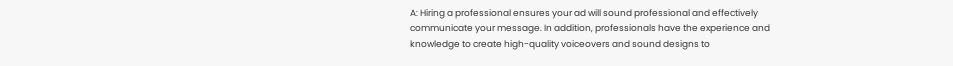A: Hiring a professional ensures your ad will sound professional and effectively communicate your message. In addition, professionals have the experience and knowledge to create high-quality voiceovers and sound designs to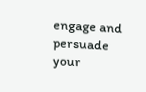engage and persuade your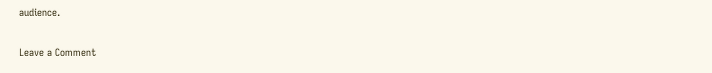audience.

Leave a Comment